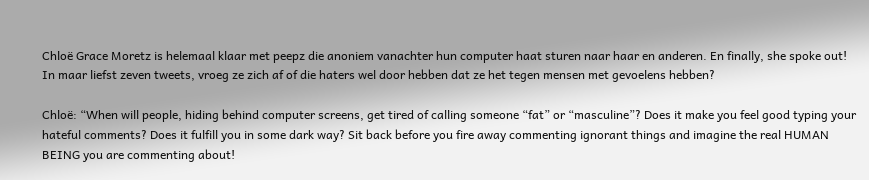Chloë Grace Moretz is helemaal klaar met peepz die anoniem vanachter hun computer haat sturen naar haar en anderen. En finally, she spoke out! In maar liefst zeven tweets, vroeg ze zich af of die haters wel door hebben dat ze het tegen mensen met gevoelens hebben?

Chloë: “When will people, hiding behind computer screens, get tired of calling someone “fat” or “masculine”? Does it make you feel good typing your hateful comments? Does it fulfill you in some dark way? Sit back before you fire away commenting ignorant things and imagine the real HUMAN BEING you are commenting about!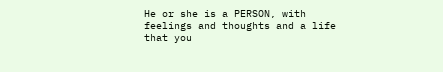He or she is a PERSON, with feelings and thoughts and a life that you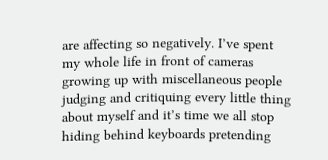are affecting so negatively. I’ve spent my whole life in front of cameras growing up with miscellaneous people judging and critiquing every little thing about myself and it’s time we all stop hiding behind keyboards pretending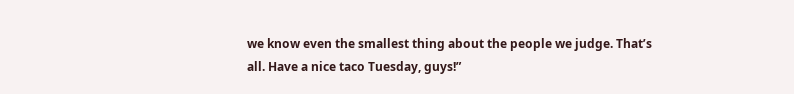we know even the smallest thing about the people we judge. That’s all. Have a nice taco Tuesday, guys!”